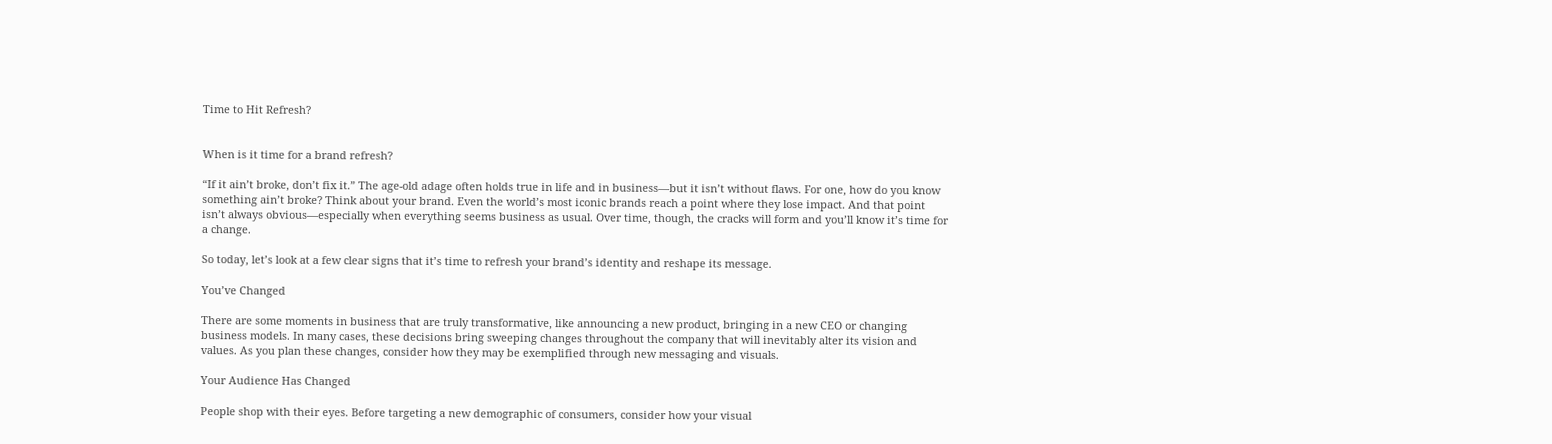Time to Hit Refresh?


When is it time for a brand refresh?

“If it ain’t broke, don’t fix it.” The age-old adage often holds true in life and in business—but it isn’t without flaws. For one, how do you know something ain’t broke? Think about your brand. Even the world’s most iconic brands reach a point where they lose impact. And that point isn’t always obvious—especially when everything seems business as usual. Over time, though, the cracks will form and you’ll know it’s time for a change.

So today, let’s look at a few clear signs that it’s time to refresh your brand’s identity and reshape its message.

You’ve Changed

There are some moments in business that are truly transformative, like announcing a new product, bringing in a new CEO or changing business models. In many cases, these decisions bring sweeping changes throughout the company that will inevitably alter its vision and values. As you plan these changes, consider how they may be exemplified through new messaging and visuals.

Your Audience Has Changed

People shop with their eyes. Before targeting a new demographic of consumers, consider how your visual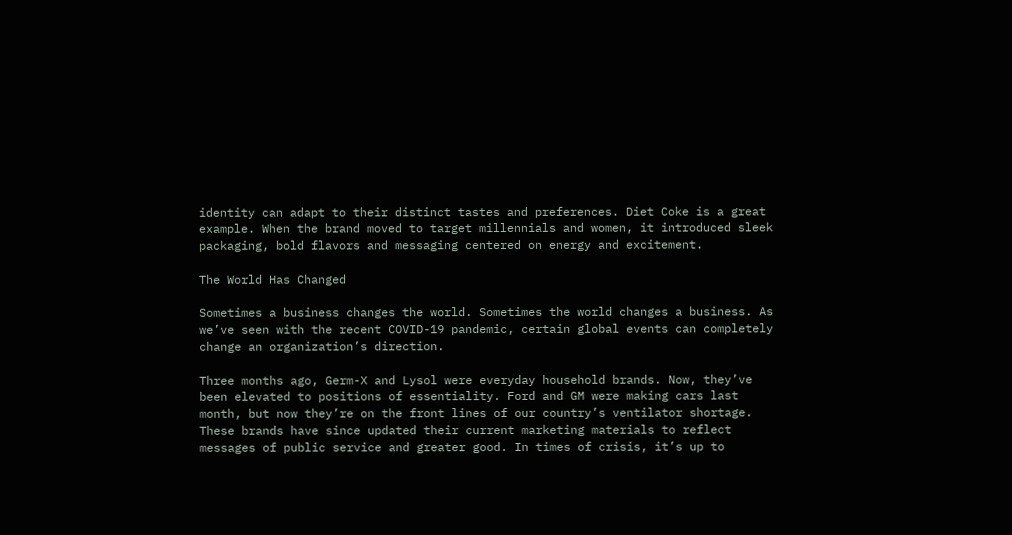identity can adapt to their distinct tastes and preferences. Diet Coke is a great example. When the brand moved to target millennials and women, it introduced sleek packaging, bold flavors and messaging centered on energy and excitement.

The World Has Changed

Sometimes a business changes the world. Sometimes the world changes a business. As we’ve seen with the recent COVID-19 pandemic, certain global events can completely change an organization’s direction.

Three months ago, Germ-X and Lysol were everyday household brands. Now, they’ve been elevated to positions of essentiality. Ford and GM were making cars last month, but now they’re on the front lines of our country’s ventilator shortage. These brands have since updated their current marketing materials to reflect messages of public service and greater good. In times of crisis, it’s up to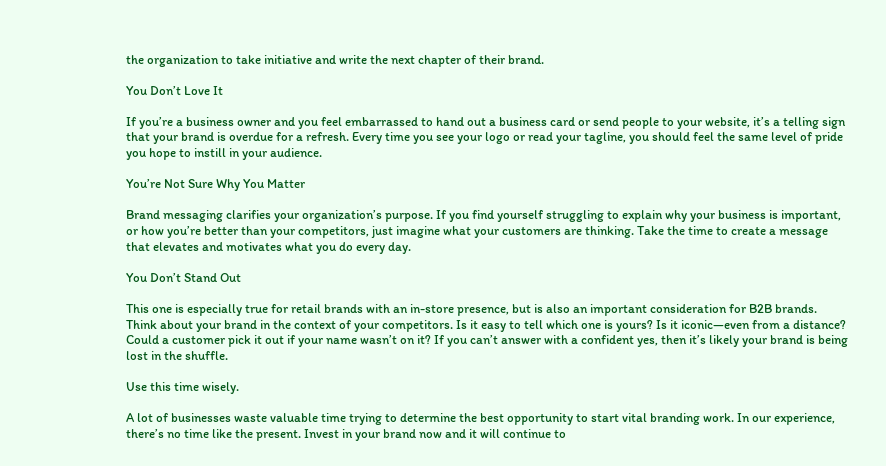the organization to take initiative and write the next chapter of their brand.

You Don’t Love It

If you’re a business owner and you feel embarrassed to hand out a business card or send people to your website, it’s a telling sign that your brand is overdue for a refresh. Every time you see your logo or read your tagline, you should feel the same level of pride you hope to instill in your audience.

You’re Not Sure Why You Matter

Brand messaging clarifies your organization’s purpose. If you find yourself struggling to explain why your business is important, or how you’re better than your competitors, just imagine what your customers are thinking. Take the time to create a message that elevates and motivates what you do every day.

You Don’t Stand Out

This one is especially true for retail brands with an in-store presence, but is also an important consideration for B2B brands. Think about your brand in the context of your competitors. Is it easy to tell which one is yours? Is it iconic—even from a distance? Could a customer pick it out if your name wasn’t on it? If you can’t answer with a confident yes, then it’s likely your brand is being lost in the shuffle.

Use this time wisely.

A lot of businesses waste valuable time trying to determine the best opportunity to start vital branding work. In our experience, there’s no time like the present. Invest in your brand now and it will continue to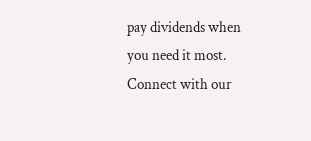pay dividends when you need it most. Connect with our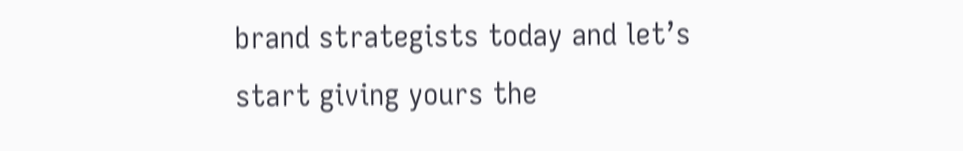brand strategists today and let’s start giving yours the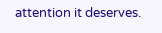attention it deserves.